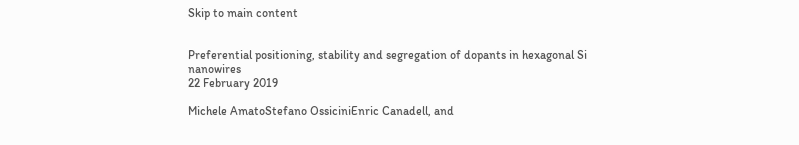Skip to main content


Preferential positioning, stability and segregation of dopants in hexagonal Si nanowires
22 February 2019

Michele AmatoStefano OssiciniEnric Canadell, and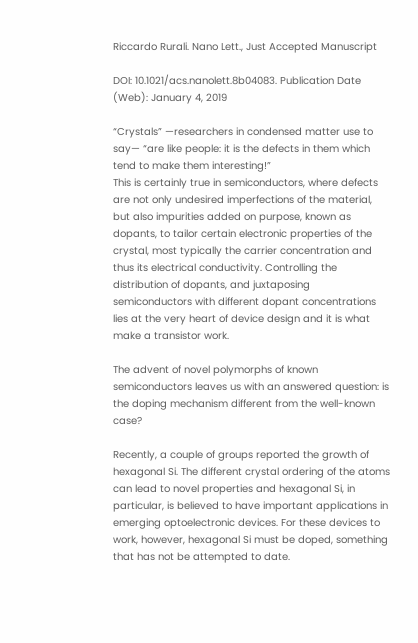Riccardo Rurali. Nano Lett., Just Accepted Manuscript

DOI: 10.1021/acs.nanolett.8b04083. Publication Date (Web): January 4, 2019

“Crystals” —researchers in condensed matter use to say— “are like people: it is the defects in them which tend to make them interesting!”
This is certainly true in semiconductors, where defects are not only undesired imperfections of the material, but also impurities added on purpose, known as dopants, to tailor certain electronic properties of the crystal, most typically the carrier concentration and thus its electrical conductivity. Controlling the distribution of dopants, and juxtaposing semiconductors with different dopant concentrations lies at the very heart of device design and it is what make a transistor work.

The advent of novel polymorphs of known semiconductors leaves us with an answered question: is the doping mechanism different from the well-known case?

Recently, a couple of groups reported the growth of hexagonal Si. The different crystal ordering of the atoms can lead to novel properties and hexagonal Si, in particular, is believed to have important applications in emerging optoelectronic devices. For these devices to work, however, hexagonal Si must be doped, something that has not be attempted to date.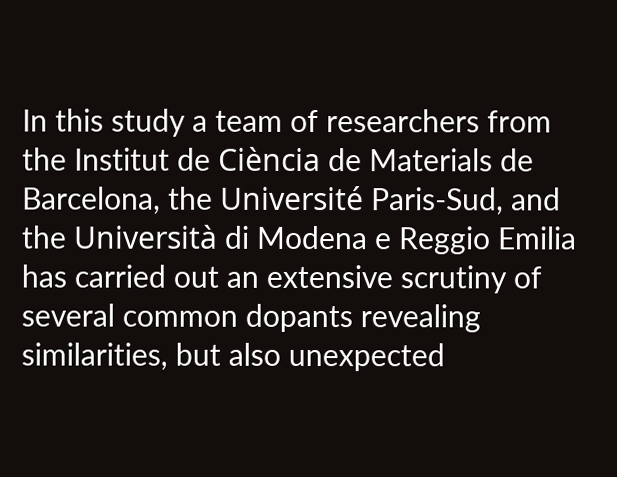In this study a team of researchers from the Institut de Ciència de Materials de Barcelona, the Université Paris-Sud, and the Università di Modena e Reggio Emilia has carried out an extensive scrutiny of several common dopants revealing similarities, but also unexpected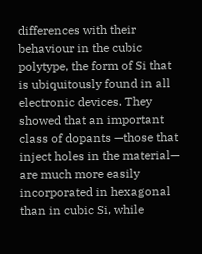differences with their behaviour in the cubic polytype, the form of Si that is ubiquitously found in all electronic devices. They showed that an important class of dopants —those that inject holes in the material— are much more easily incorporated in hexagonal than in cubic Si, while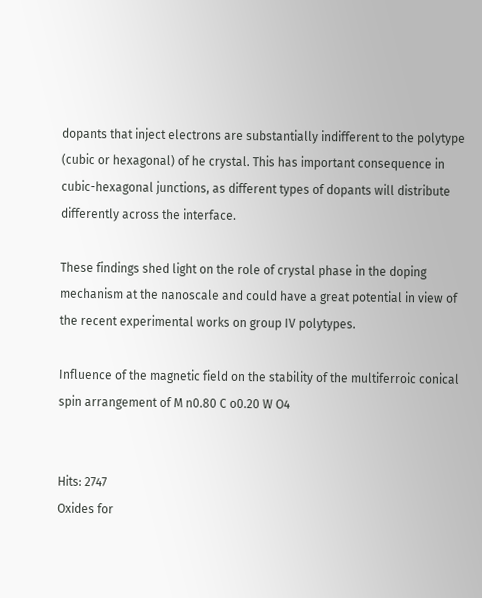dopants that inject electrons are substantially indifferent to the polytype (cubic or hexagonal) of he crystal. This has important consequence in cubic-hexagonal junctions, as different types of dopants will distribute differently across the interface.

These findings shed light on the role of crystal phase in the doping mechanism at the nanoscale and could have a great potential in view of the recent experimental works on group IV polytypes.

Influence of the magnetic field on the stability of the multiferroic conical spin arrangement of M n0.80 C o0.20 W O4


Hits: 2747
Oxides for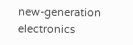new-generation electronics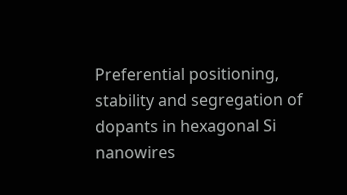Preferential positioning, stability and segregation of dopants in hexagonal Si nanowires